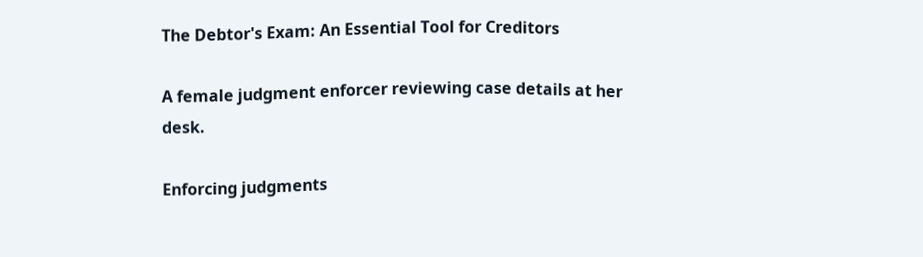The Debtor's Exam: An Essential Tool for Creditors

A female judgment enforcer reviewing case details at her desk.

Enforcing judgments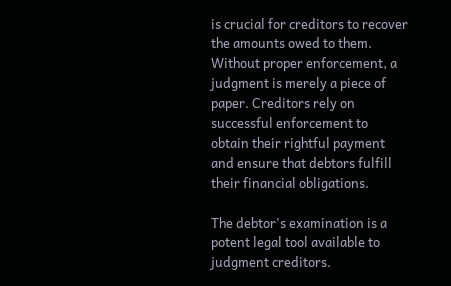is crucial for creditors to recover the amounts owed to them. Without proper enforcement, a judgment is merely a piece of paper. Creditors rely on successful enforcement to obtain their rightful payment and ensure that debtors fulfill their financial obligations.

The debtor's examination is a potent legal tool available to judgment creditors.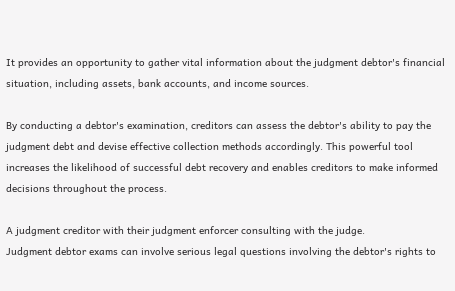It provides an opportunity to gather vital information about the judgment debtor's financial situation, including assets, bank accounts, and income sources.

By conducting a debtor's examination, creditors can assess the debtor's ability to pay the judgment debt and devise effective collection methods accordingly. This powerful tool increases the likelihood of successful debt recovery and enables creditors to make informed decisions throughout the process.

A judgment creditor with their judgment enforcer consulting with the judge.
Judgment debtor exams can involve serious legal questions involving the debtor's rights to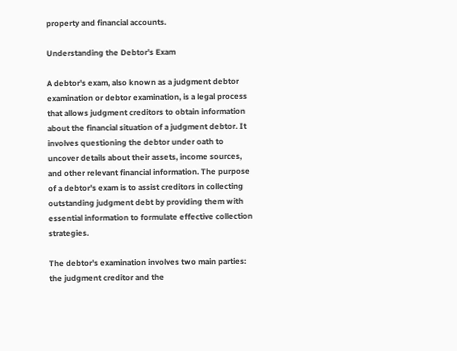property and financial accounts.

Understanding the Debtor's Exam

A debtor's exam, also known as a judgment debtor examination or debtor examination, is a legal process that allows judgment creditors to obtain information about the financial situation of a judgment debtor. It involves questioning the debtor under oath to uncover details about their assets, income sources, and other relevant financial information. The purpose of a debtor's exam is to assist creditors in collecting outstanding judgment debt by providing them with essential information to formulate effective collection strategies.

The debtor's examination involves two main parties: the judgment creditor and the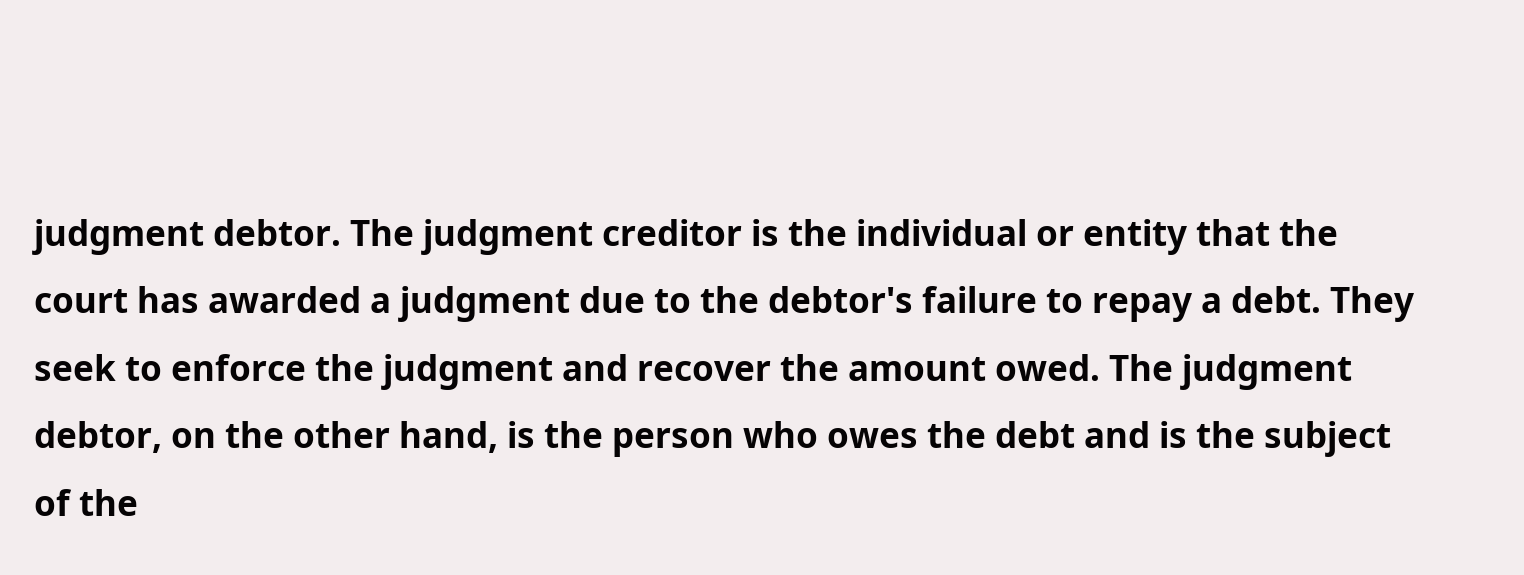judgment debtor. The judgment creditor is the individual or entity that the court has awarded a judgment due to the debtor's failure to repay a debt. They seek to enforce the judgment and recover the amount owed. The judgment debtor, on the other hand, is the person who owes the debt and is the subject of the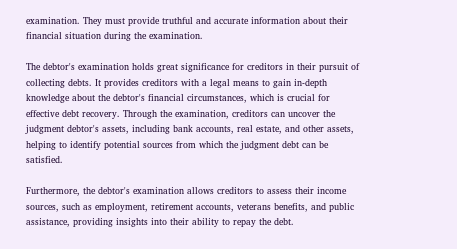examination. They must provide truthful and accurate information about their financial situation during the examination.

The debtor's examination holds great significance for creditors in their pursuit of collecting debts. It provides creditors with a legal means to gain in-depth knowledge about the debtor's financial circumstances, which is crucial for effective debt recovery. Through the examination, creditors can uncover the judgment debtor's assets, including bank accounts, real estate, and other assets, helping to identify potential sources from which the judgment debt can be satisfied.

Furthermore, the debtor's examination allows creditors to assess their income sources, such as employment, retirement accounts, veterans benefits, and public assistance, providing insights into their ability to repay the debt.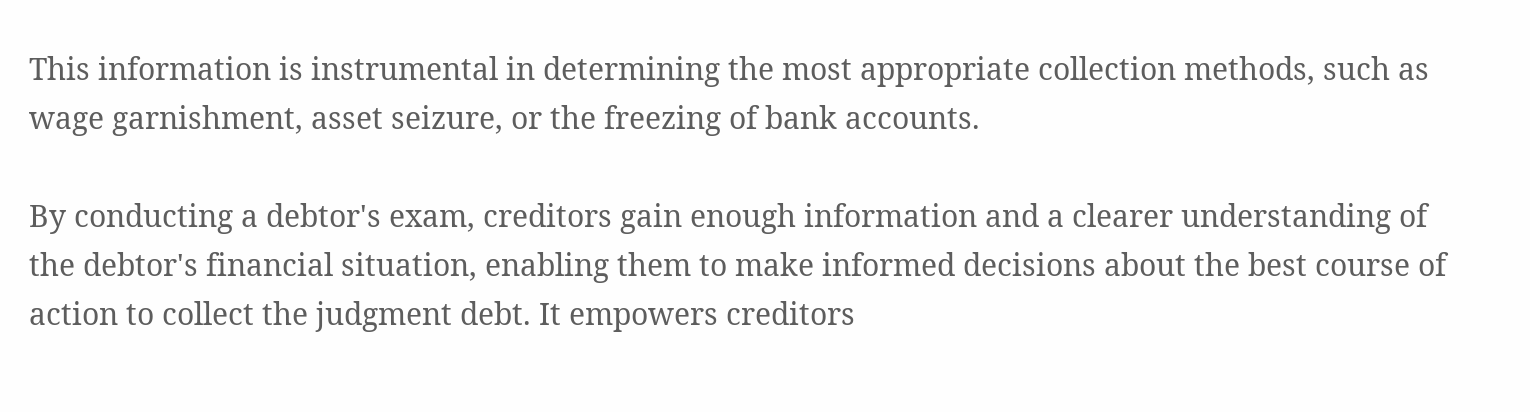This information is instrumental in determining the most appropriate collection methods, such as wage garnishment, asset seizure, or the freezing of bank accounts.

By conducting a debtor's exam, creditors gain enough information and a clearer understanding of the debtor's financial situation, enabling them to make informed decisions about the best course of action to collect the judgment debt. It empowers creditors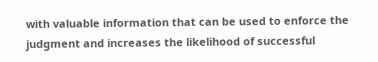with valuable information that can be used to enforce the judgment and increases the likelihood of successful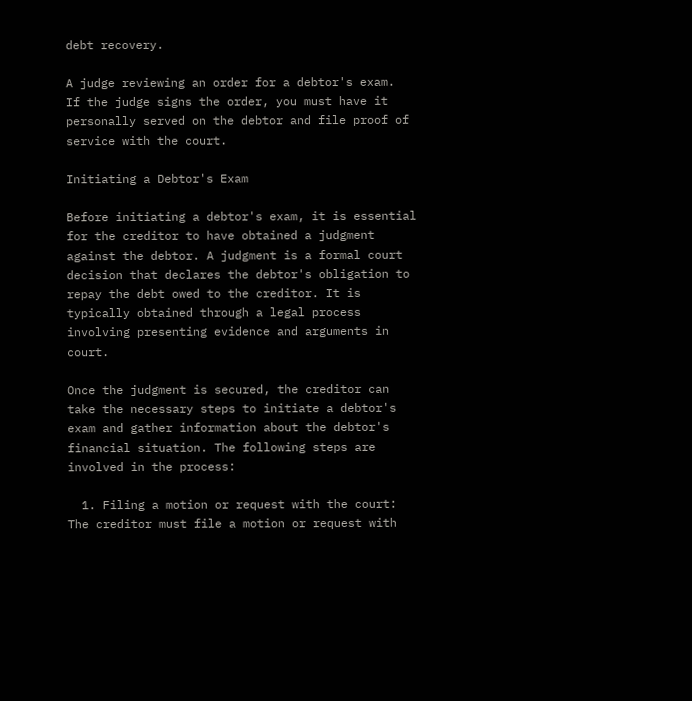debt recovery.

A judge reviewing an order for a debtor's exam.
If the judge signs the order, you must have it personally served on the debtor and file proof of service with the court.

Initiating a Debtor's Exam

Before initiating a debtor's exam, it is essential for the creditor to have obtained a judgment against the debtor. A judgment is a formal court decision that declares the debtor's obligation to repay the debt owed to the creditor. It is typically obtained through a legal process involving presenting evidence and arguments in court.

Once the judgment is secured, the creditor can take the necessary steps to initiate a debtor's exam and gather information about the debtor's financial situation. The following steps are involved in the process:

  1. Filing a motion or request with the court: The creditor must file a motion or request with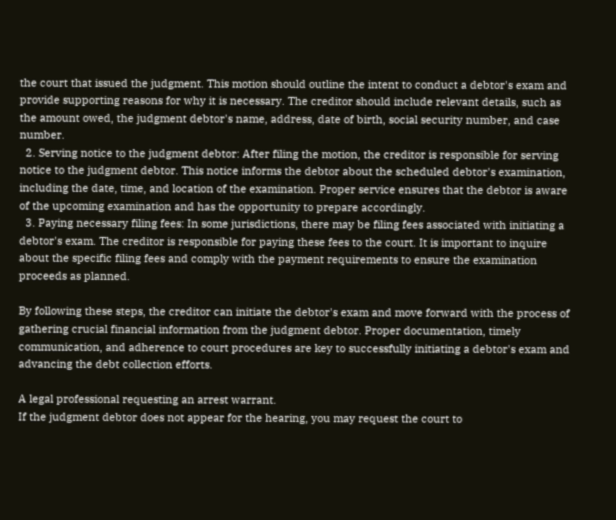the court that issued the judgment. This motion should outline the intent to conduct a debtor's exam and provide supporting reasons for why it is necessary. The creditor should include relevant details, such as the amount owed, the judgment debtor's name, address, date of birth, social security number, and case number.
  2. Serving notice to the judgment debtor: After filing the motion, the creditor is responsible for serving notice to the judgment debtor. This notice informs the debtor about the scheduled debtor's examination, including the date, time, and location of the examination. Proper service ensures that the debtor is aware of the upcoming examination and has the opportunity to prepare accordingly.
  3. Paying necessary filing fees: In some jurisdictions, there may be filing fees associated with initiating a debtor's exam. The creditor is responsible for paying these fees to the court. It is important to inquire about the specific filing fees and comply with the payment requirements to ensure the examination proceeds as planned.

By following these steps, the creditor can initiate the debtor's exam and move forward with the process of gathering crucial financial information from the judgment debtor. Proper documentation, timely communication, and adherence to court procedures are key to successfully initiating a debtor's exam and advancing the debt collection efforts.

A legal professional requesting an arrest warrant.
If the judgment debtor does not appear for the hearing, you may request the court to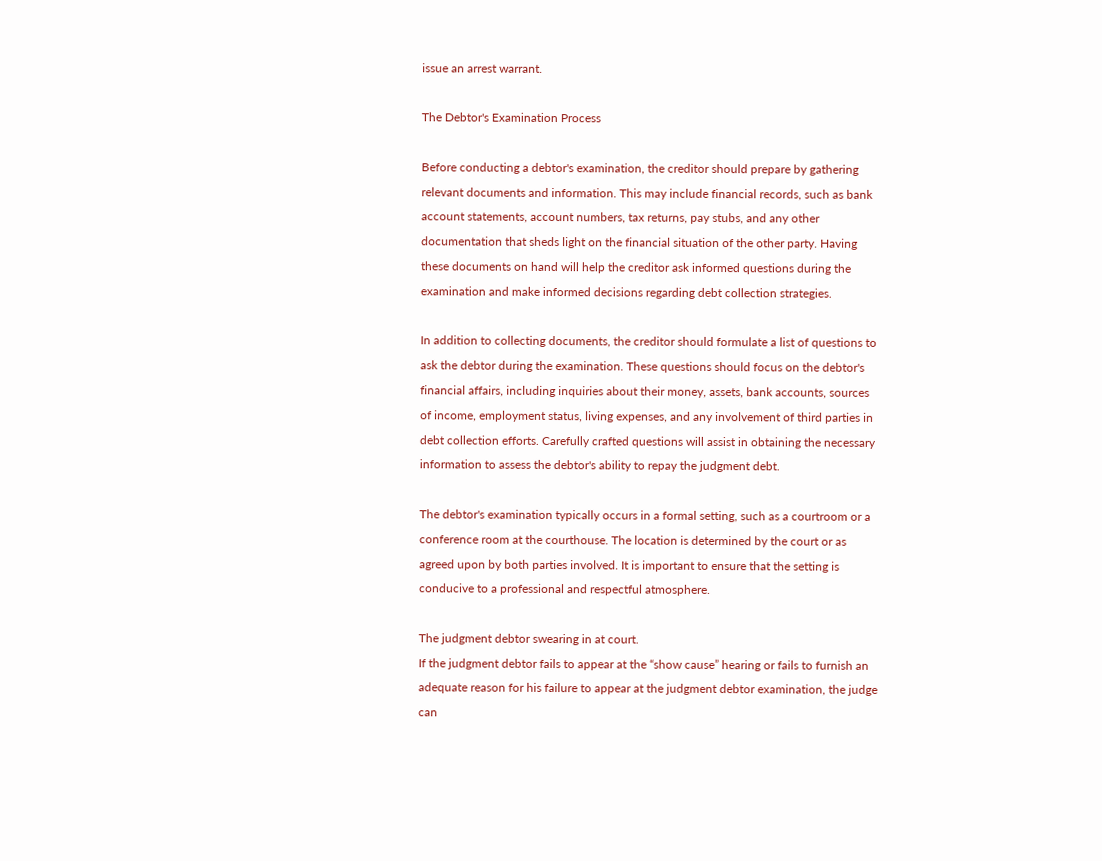issue an arrest warrant.

The Debtor's Examination Process

Before conducting a debtor's examination, the creditor should prepare by gathering relevant documents and information. This may include financial records, such as bank account statements, account numbers, tax returns, pay stubs, and any other documentation that sheds light on the financial situation of the other party. Having these documents on hand will help the creditor ask informed questions during the examination and make informed decisions regarding debt collection strategies.

In addition to collecting documents, the creditor should formulate a list of questions to ask the debtor during the examination. These questions should focus on the debtor's financial affairs, including inquiries about their money, assets, bank accounts, sources of income, employment status, living expenses, and any involvement of third parties in debt collection efforts. Carefully crafted questions will assist in obtaining the necessary information to assess the debtor's ability to repay the judgment debt.

The debtor's examination typically occurs in a formal setting, such as a courtroom or a conference room at the courthouse. The location is determined by the court or as agreed upon by both parties involved. It is important to ensure that the setting is conducive to a professional and respectful atmosphere.

The judgment debtor swearing in at court.
If the judgment debtor fails to appear at the “show cause” hearing or fails to furnish an adequate reason for his failure to appear at the judgment debtor examination, the judge can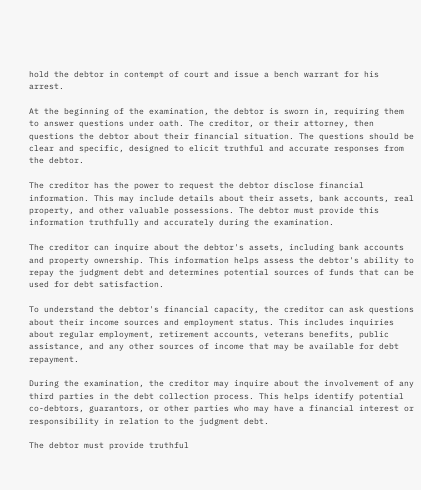hold the debtor in contempt of court and issue a bench warrant for his arrest.

At the beginning of the examination, the debtor is sworn in, requiring them to answer questions under oath. The creditor, or their attorney, then questions the debtor about their financial situation. The questions should be clear and specific, designed to elicit truthful and accurate responses from the debtor.

The creditor has the power to request the debtor disclose financial information. This may include details about their assets, bank accounts, real property, and other valuable possessions. The debtor must provide this information truthfully and accurately during the examination.

The creditor can inquire about the debtor's assets, including bank accounts and property ownership. This information helps assess the debtor's ability to repay the judgment debt and determines potential sources of funds that can be used for debt satisfaction.

To understand the debtor's financial capacity, the creditor can ask questions about their income sources and employment status. This includes inquiries about regular employment, retirement accounts, veterans benefits, public assistance, and any other sources of income that may be available for debt repayment.

During the examination, the creditor may inquire about the involvement of any third parties in the debt collection process. This helps identify potential co-debtors, guarantors, or other parties who may have a financial interest or responsibility in relation to the judgment debt.

The debtor must provide truthful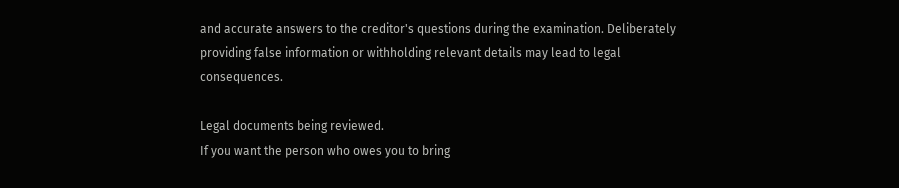and accurate answers to the creditor's questions during the examination. Deliberately providing false information or withholding relevant details may lead to legal consequences.

Legal documents being reviewed.
If you want the person who owes you to bring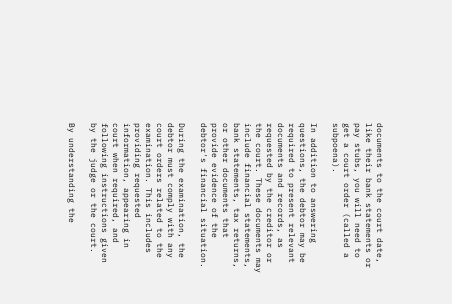documents to the court date, like their bank statements or pay stubs, you will need to get a court order (called a subpoena).

In addition to answering questions, the debtor may be required to present relevant documents and records, as requested by the creditor or the court. These documents may include financial statements, bank statements, tax returns, or other documents that provide evidence of the debtor's financial situation.

During the examination, the debtor must comply with any court orders related to the examination. This includes providing requested information, appearing in court when required, and following instructions given by the judge or the court.

By understanding the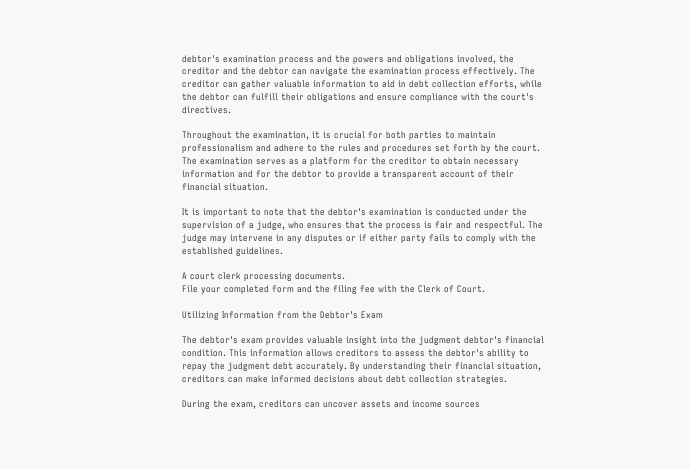debtor's examination process and the powers and obligations involved, the creditor and the debtor can navigate the examination process effectively. The creditor can gather valuable information to aid in debt collection efforts, while the debtor can fulfill their obligations and ensure compliance with the court's directives.

Throughout the examination, it is crucial for both parties to maintain professionalism and adhere to the rules and procedures set forth by the court. The examination serves as a platform for the creditor to obtain necessary information and for the debtor to provide a transparent account of their financial situation.

It is important to note that the debtor's examination is conducted under the supervision of a judge, who ensures that the process is fair and respectful. The judge may intervene in any disputes or if either party fails to comply with the established guidelines.

A court clerk processing documents.
File your completed form and the filing fee with the Clerk of Court.

Utilizing Information from the Debtor's Exam

The debtor's exam provides valuable insight into the judgment debtor's financial condition. This information allows creditors to assess the debtor's ability to repay the judgment debt accurately. By understanding their financial situation, creditors can make informed decisions about debt collection strategies.

During the exam, creditors can uncover assets and income sources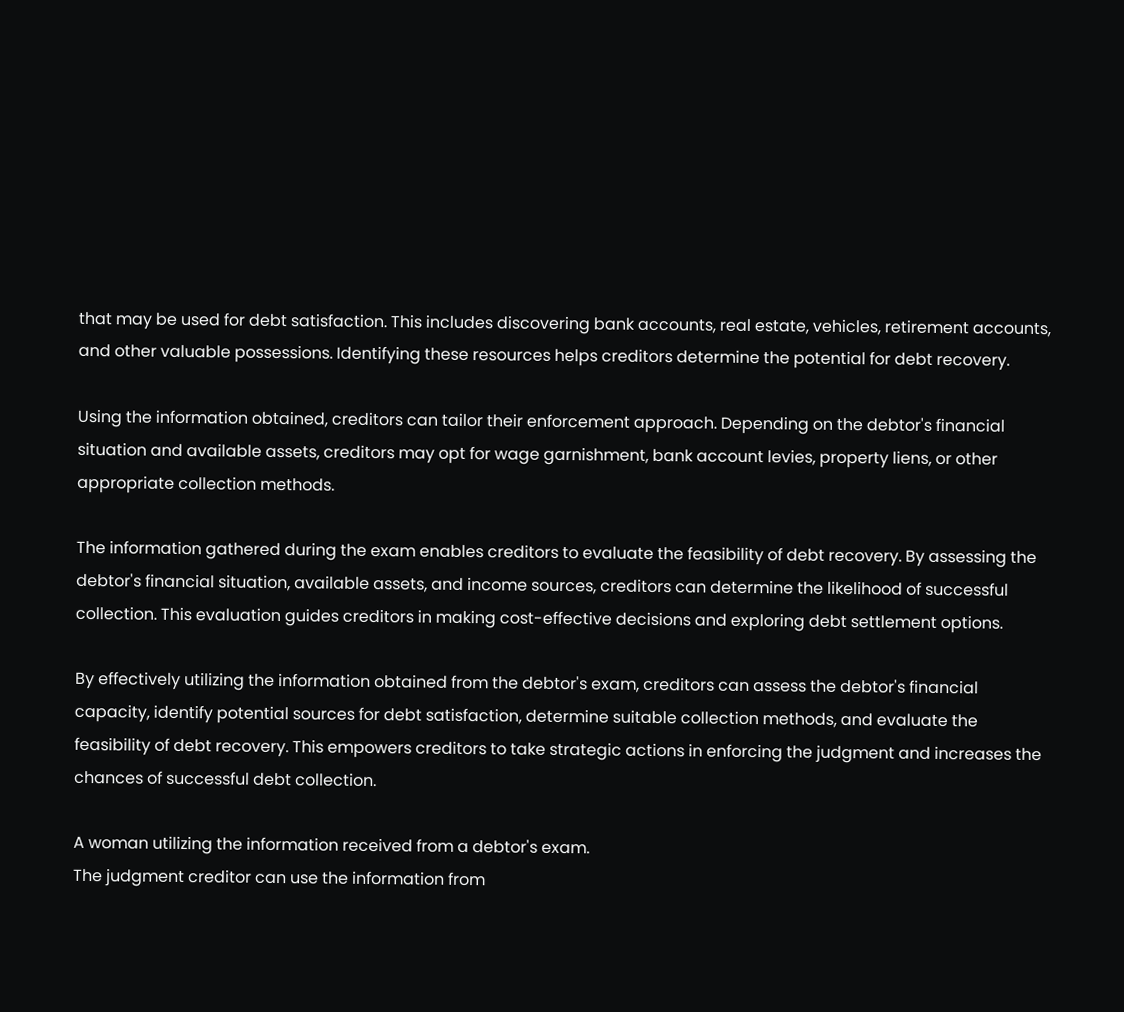that may be used for debt satisfaction. This includes discovering bank accounts, real estate, vehicles, retirement accounts, and other valuable possessions. Identifying these resources helps creditors determine the potential for debt recovery.

Using the information obtained, creditors can tailor their enforcement approach. Depending on the debtor's financial situation and available assets, creditors may opt for wage garnishment, bank account levies, property liens, or other appropriate collection methods.

The information gathered during the exam enables creditors to evaluate the feasibility of debt recovery. By assessing the debtor's financial situation, available assets, and income sources, creditors can determine the likelihood of successful collection. This evaluation guides creditors in making cost-effective decisions and exploring debt settlement options.

By effectively utilizing the information obtained from the debtor's exam, creditors can assess the debtor's financial capacity, identify potential sources for debt satisfaction, determine suitable collection methods, and evaluate the feasibility of debt recovery. This empowers creditors to take strategic actions in enforcing the judgment and increases the chances of successful debt collection.

A woman utilizing the information received from a debtor's exam.
The judgment creditor can use the information from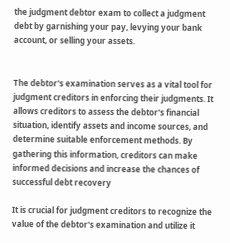the judgment debtor exam to collect a judgment debt by garnishing your pay, levying your bank account, or selling your assets.


The debtor's examination serves as a vital tool for judgment creditors in enforcing their judgments. It allows creditors to assess the debtor's financial situation, identify assets and income sources, and determine suitable enforcement methods. By gathering this information, creditors can make informed decisions and increase the chances of successful debt recovery

It is crucial for judgment creditors to recognize the value of the debtor's examination and utilize it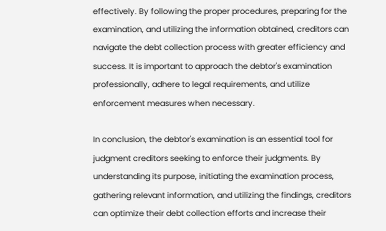effectively. By following the proper procedures, preparing for the examination, and utilizing the information obtained, creditors can navigate the debt collection process with greater efficiency and success. It is important to approach the debtor's examination professionally, adhere to legal requirements, and utilize enforcement measures when necessary.

In conclusion, the debtor's examination is an essential tool for judgment creditors seeking to enforce their judgments. By understanding its purpose, initiating the examination process, gathering relevant information, and utilizing the findings, creditors can optimize their debt collection efforts and increase their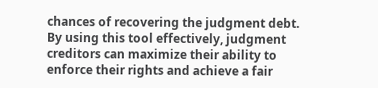chances of recovering the judgment debt. By using this tool effectively, judgment creditors can maximize their ability to enforce their rights and achieve a fair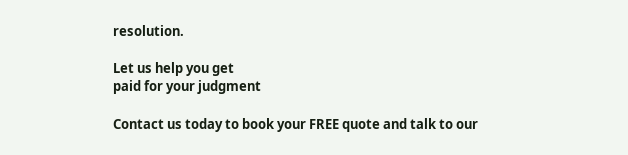resolution.

Let us help you get
paid for your judgment

Contact us today to book your FREE quote and talk to our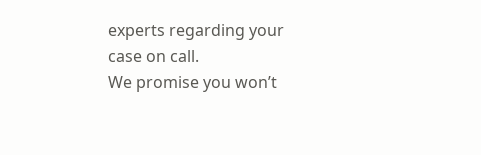experts regarding your case on call.
We promise you won’t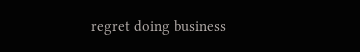regret doing business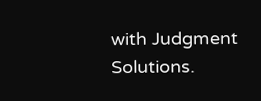with Judgment Solutions.